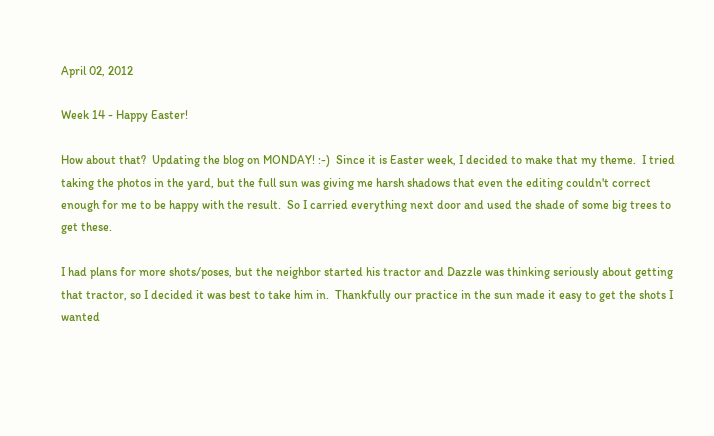April 02, 2012

Week 14 - Happy Easter!

How about that?  Updating the blog on MONDAY! :-)  Since it is Easter week, I decided to make that my theme.  I tried taking the photos in the yard, but the full sun was giving me harsh shadows that even the editing couldn't correct enough for me to be happy with the result.  So I carried everything next door and used the shade of some big trees to get these.

I had plans for more shots/poses, but the neighbor started his tractor and Dazzle was thinking seriously about getting that tractor, so I decided it was best to take him in.  Thankfully our practice in the sun made it easy to get the shots I wanted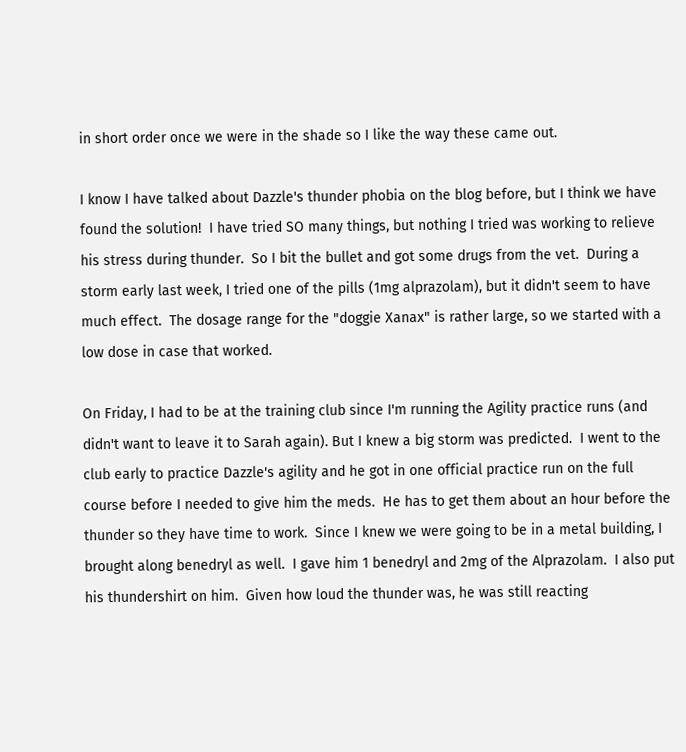in short order once we were in the shade so I like the way these came out.

I know I have talked about Dazzle's thunder phobia on the blog before, but I think we have found the solution!  I have tried SO many things, but nothing I tried was working to relieve his stress during thunder.  So I bit the bullet and got some drugs from the vet.  During a storm early last week, I tried one of the pills (1mg alprazolam), but it didn't seem to have much effect.  The dosage range for the "doggie Xanax" is rather large, so we started with a low dose in case that worked.

On Friday, I had to be at the training club since I'm running the Agility practice runs (and didn't want to leave it to Sarah again). But I knew a big storm was predicted.  I went to the club early to practice Dazzle's agility and he got in one official practice run on the full course before I needed to give him the meds.  He has to get them about an hour before the thunder so they have time to work.  Since I knew we were going to be in a metal building, I brought along benedryl as well.  I gave him 1 benedryl and 2mg of the Alprazolam.  I also put his thundershirt on him.  Given how loud the thunder was, he was still reacting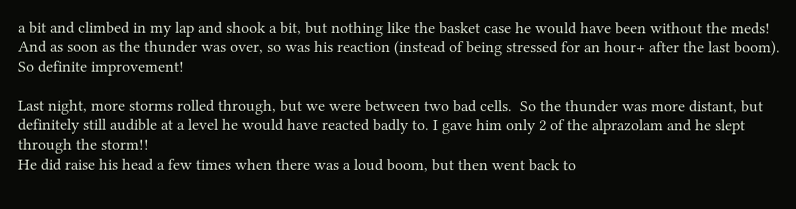a bit and climbed in my lap and shook a bit, but nothing like the basket case he would have been without the meds!  And as soon as the thunder was over, so was his reaction (instead of being stressed for an hour+ after the last boom).  So definite improvement!

Last night, more storms rolled through, but we were between two bad cells.  So the thunder was more distant, but definitely still audible at a level he would have reacted badly to. I gave him only 2 of the alprazolam and he slept through the storm!!
He did raise his head a few times when there was a loud boom, but then went back to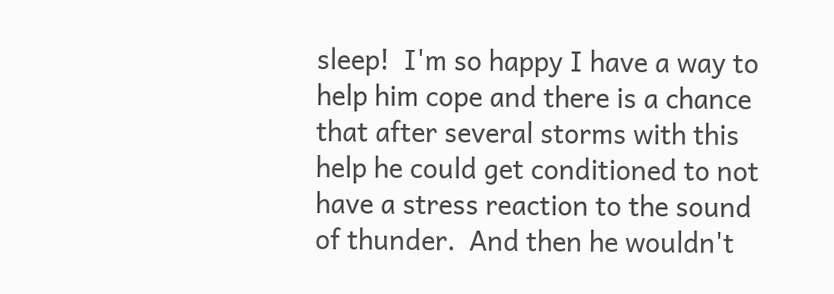sleep!  I'm so happy I have a way to help him cope and there is a chance that after several storms with this help he could get conditioned to not have a stress reaction to the sound of thunder.  And then he wouldn't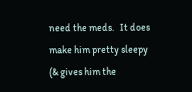need the meds.   It does make him pretty sleepy (& gives him the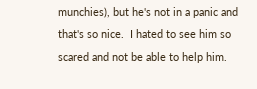munchies), but he's not in a panic and that's so nice.  I hated to see him so scared and not be able to help him.